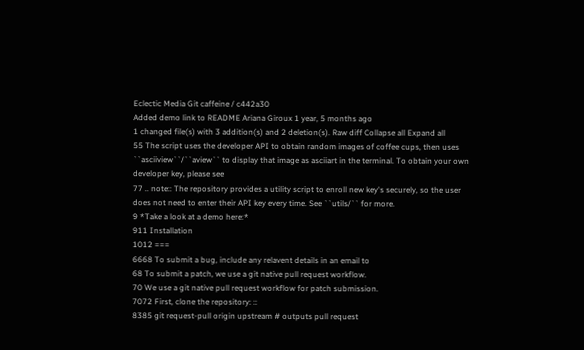Eclectic Media Git caffeine / c442a30
Added demo link to README Ariana Giroux 1 year, 5 months ago
1 changed file(s) with 3 addition(s) and 2 deletion(s). Raw diff Collapse all Expand all
55 The script uses the developer API to obtain random images of coffee cups, then uses ``asciiview``/``aview`` to display that image as asciiart in the terminal. To obtain your own developer key, please see
77 .. note:: The repository provides a utility script to enroll new key's securely, so the user does not need to enter their API key every time. See ``utils/`` for more.
9 *Take a look at a demo here:*
911 Installation
1012 ===
6668 To submit a bug, include any relavent details in an email to
68 To submit a patch, we use a git native pull request workflow.
70 We use a git native pull request workflow for patch submission.
7072 First, clone the repository: ::
8385 git request-pull origin upstream # outputs pull request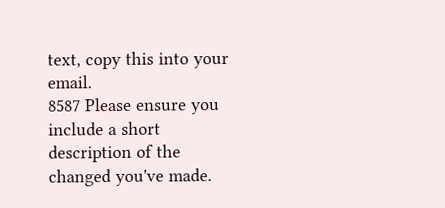text, copy this into your email.
8587 Please ensure you include a short description of the changed you've made.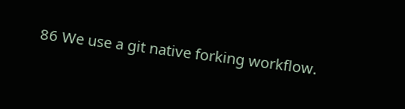86 We use a git native forking workflow.